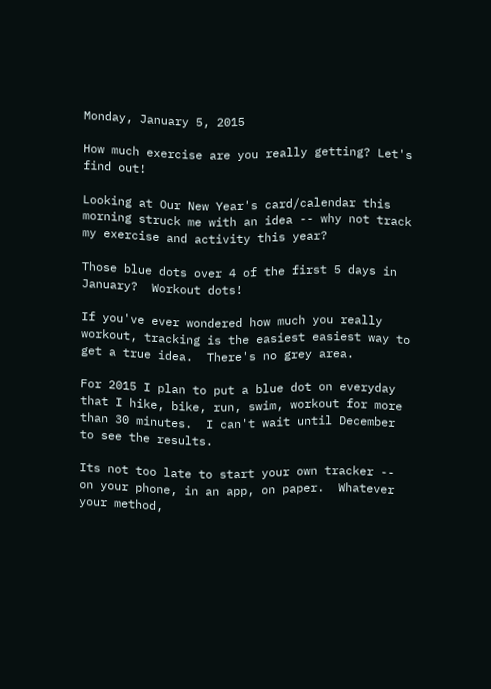Monday, January 5, 2015

How much exercise are you really getting? Let's find out!

Looking at Our New Year's card/calendar this morning struck me with an idea -- why not track my exercise and activity this year?

Those blue dots over 4 of the first 5 days in January?  Workout dots!

If you've ever wondered how much you really workout, tracking is the easiest easiest way to get a true idea.  There's no grey area.

For 2015 I plan to put a blue dot on everyday that I hike, bike, run, swim, workout for more than 30 minutes.  I can't wait until December to see the results.

Its not too late to start your own tracker -- on your phone, in an app, on paper.  Whatever your method,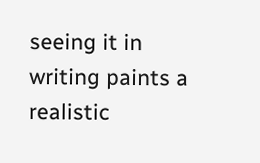seeing it in writing paints a realistic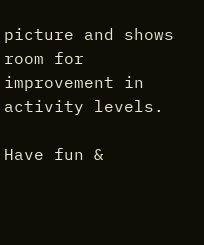picture and shows room for improvement in activity levels.

Have fun &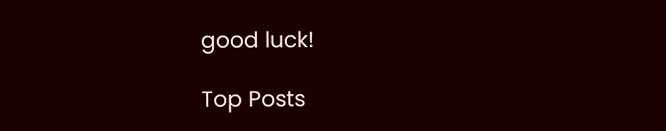good luck!

Top Posts